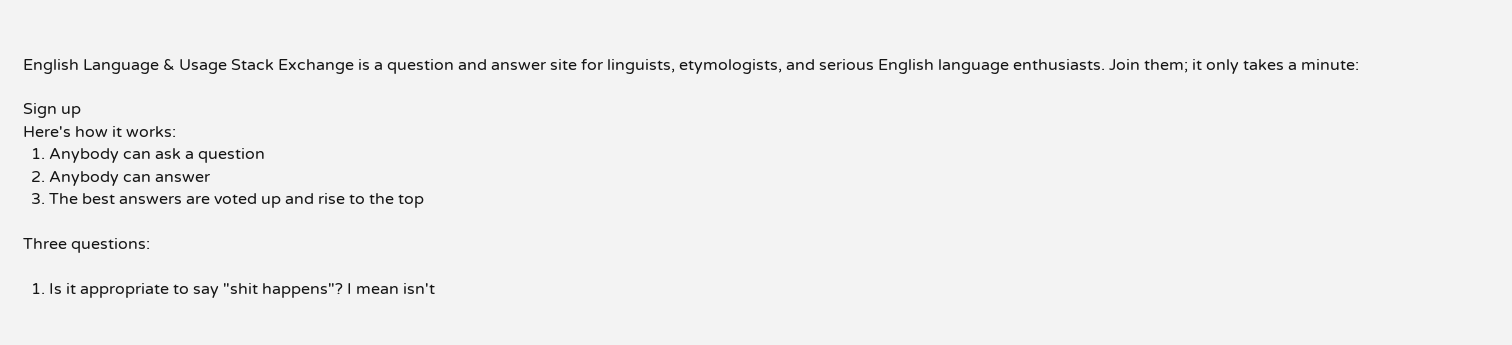English Language & Usage Stack Exchange is a question and answer site for linguists, etymologists, and serious English language enthusiasts. Join them; it only takes a minute:

Sign up
Here's how it works:
  1. Anybody can ask a question
  2. Anybody can answer
  3. The best answers are voted up and rise to the top

Three questions:

  1. Is it appropriate to say "shit happens"? I mean isn't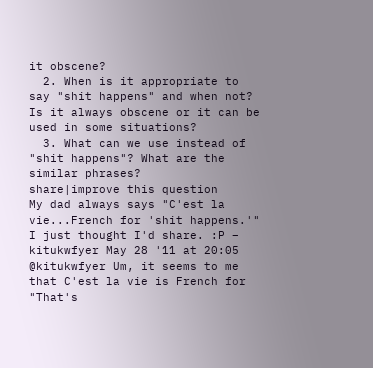it obscene?
  2. When is it appropriate to say "shit happens" and when not? Is it always obscene or it can be used in some situations?
  3. What can we use instead of "shit happens"? What are the similar phrases?
share|improve this question
My dad always says "C'est la vie...French for 'shit happens.'" I just thought I'd share. :P – kitukwfyer May 28 '11 at 20:05
@kitukwfyer Um, it seems to me that C'est la vie is French for "That's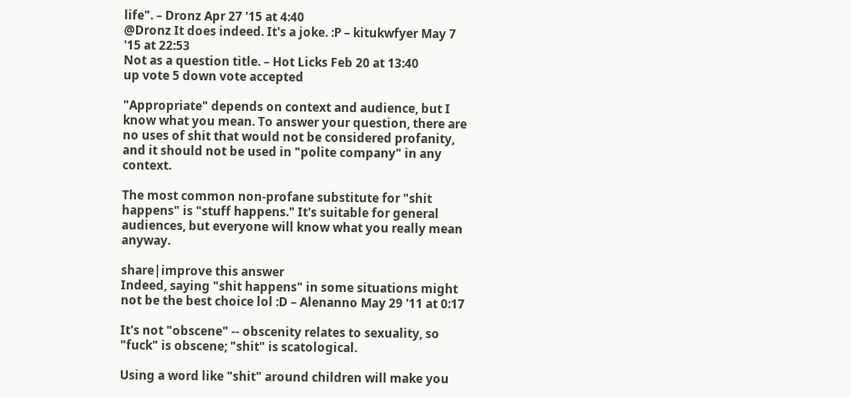life". – Dronz Apr 27 '15 at 4:40
@Dronz It does indeed. It's a joke. :P – kitukwfyer May 7 '15 at 22:53
Not as a question title. – Hot Licks Feb 20 at 13:40
up vote 5 down vote accepted

"Appropriate" depends on context and audience, but I know what you mean. To answer your question, there are no uses of shit that would not be considered profanity, and it should not be used in "polite company" in any context.

The most common non-profane substitute for "shit happens" is "stuff happens." It's suitable for general audiences, but everyone will know what you really mean anyway.

share|improve this answer
Indeed, saying "shit happens" in some situations might not be the best choice lol :D – Alenanno May 29 '11 at 0:17

It's not "obscene" -- obscenity relates to sexuality, so "fuck" is obscene; "shit" is scatological.

Using a word like "shit" around children will make you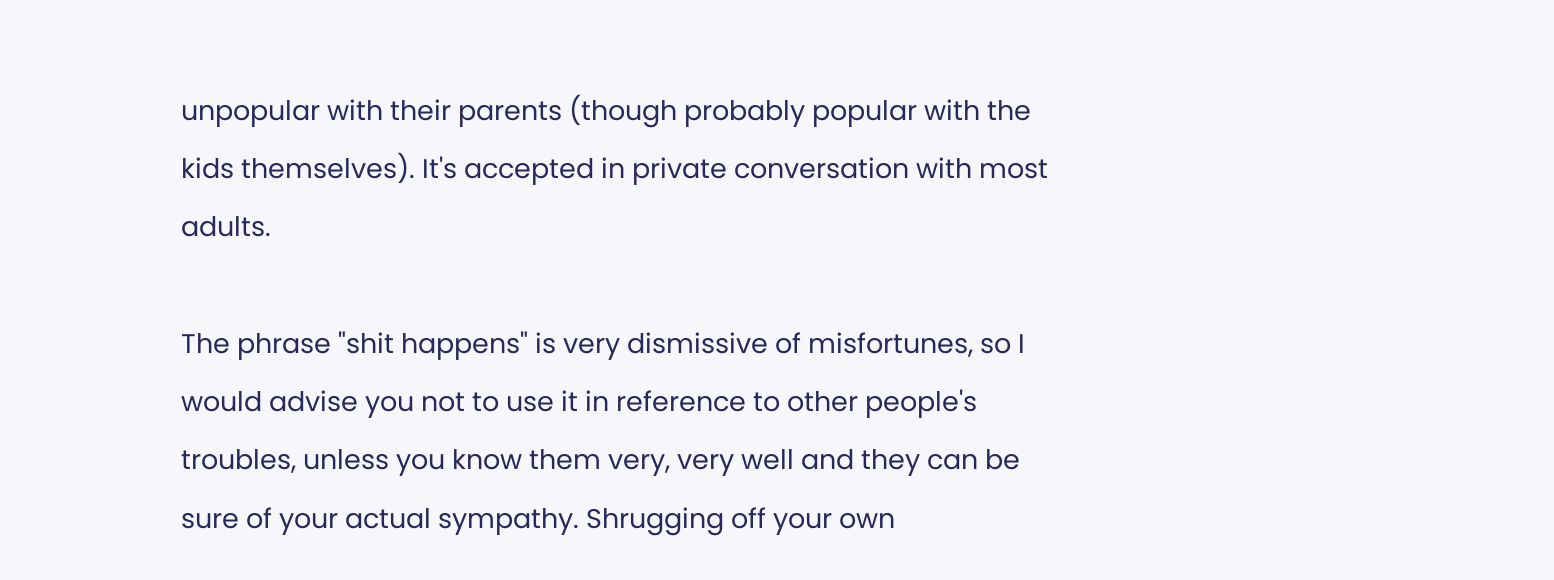unpopular with their parents (though probably popular with the kids themselves). It's accepted in private conversation with most adults.

The phrase "shit happens" is very dismissive of misfortunes, so I would advise you not to use it in reference to other people's troubles, unless you know them very, very well and they can be sure of your actual sympathy. Shrugging off your own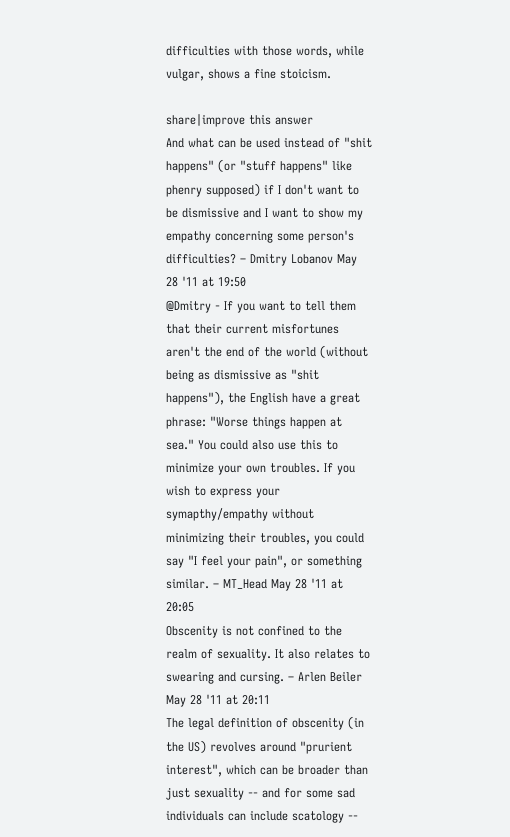difficulties with those words, while vulgar, shows a fine stoicism.

share|improve this answer
And what can be used instead of "shit happens" (or "stuff happens" like phenry supposed) if I don't want to be dismissive and I want to show my empathy concerning some person's difficulties? – Dmitry Lobanov May 28 '11 at 19:50
@Dmitry - If you want to tell them that their current misfortunes aren't the end of the world (without being as dismissive as "shit happens"), the English have a great phrase: "Worse things happen at sea." You could also use this to minimize your own troubles. If you wish to express your symapthy/empathy without minimizing their troubles, you could say "I feel your pain", or something similar. – MT_Head May 28 '11 at 20:05
Obscenity is not confined to the realm of sexuality. It also relates to swearing and cursing. – Arlen Beiler May 28 '11 at 20:11
The legal definition of obscenity (in the US) revolves around "prurient interest", which can be broader than just sexuality -- and for some sad individuals can include scatology --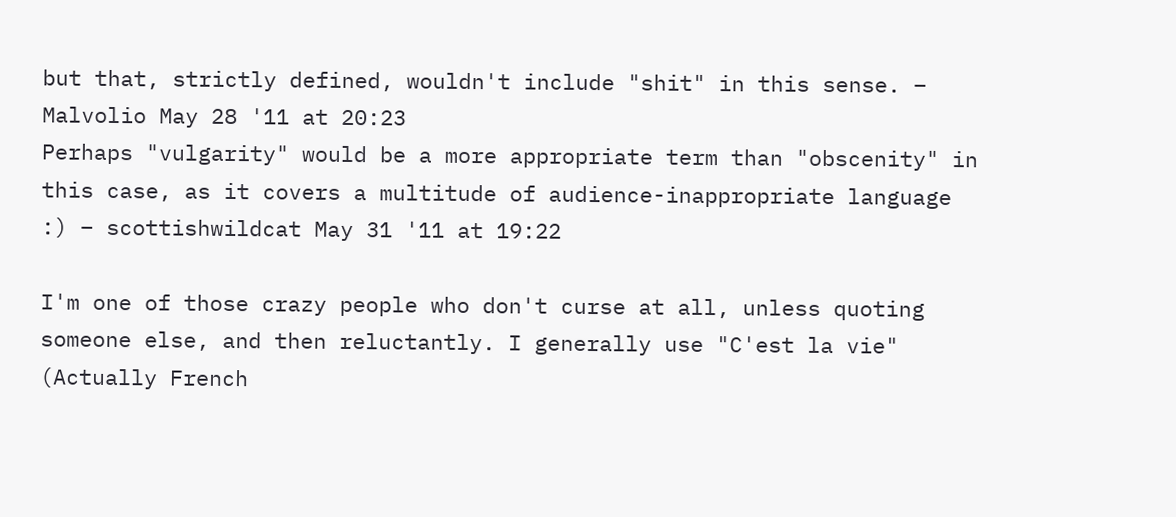but that, strictly defined, wouldn't include "shit" in this sense. – Malvolio May 28 '11 at 20:23
Perhaps "vulgarity" would be a more appropriate term than "obscenity" in this case, as it covers a multitude of audience-inappropriate language :) – scottishwildcat May 31 '11 at 19:22

I'm one of those crazy people who don't curse at all, unless quoting someone else, and then reluctantly. I generally use "C'est la vie" (Actually French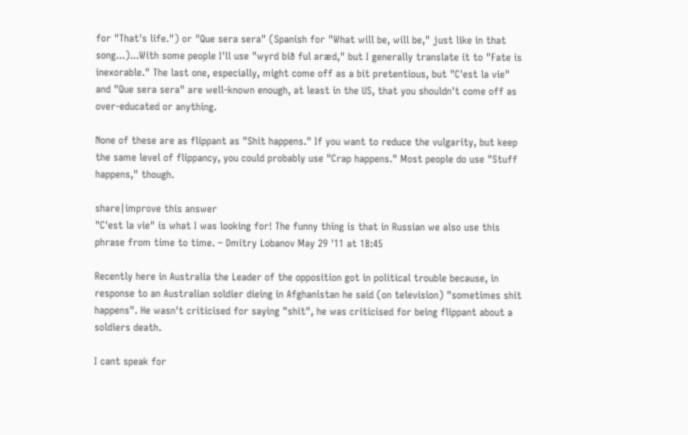for "That's life.") or "Que sera sera" (Spanish for "What will be, will be," just like in that song...)...With some people I'll use "wyrd bið ful aræd," but I generally translate it to "Fate is inexorable." The last one, especially, might come off as a bit pretentious, but "C'est la vie" and "Que sera sera" are well-known enough, at least in the US, that you shouldn't come off as over-educated or anything.

None of these are as flippant as "Shit happens." If you want to reduce the vulgarity, but keep the same level of flippancy, you could probably use "Crap happens." Most people do use "Stuff happens," though.

share|improve this answer
"C'est la vie" is what I was looking for! The funny thing is that in Russian we also use this phrase from time to time. – Dmitry Lobanov May 29 '11 at 18:45

Recently here in Australia the Leader of the opposition got in political trouble because, in response to an Australian soldier dieing in Afghanistan he said (on television) "sometimes shit happens". He wasn't criticised for saying "shit", he was criticised for being flippant about a soldiers death.

I cant speak for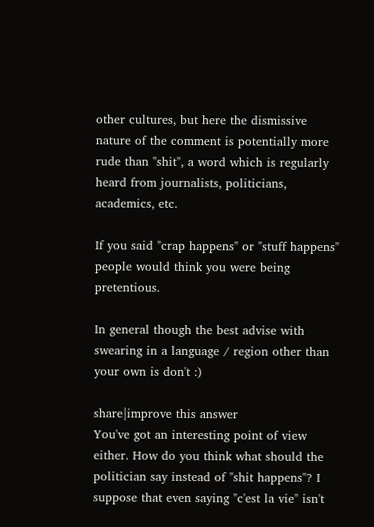other cultures, but here the dismissive nature of the comment is potentially more rude than "shit", a word which is regularly heard from journalists, politicians, academics, etc.

If you said "crap happens" or "stuff happens" people would think you were being pretentious.

In general though the best advise with swearing in a language / region other than your own is don't :)

share|improve this answer
You've got an interesting point of view either. How do you think what should the politician say instead of "shit happens"? I suppose that even saying "c'est la vie" isn't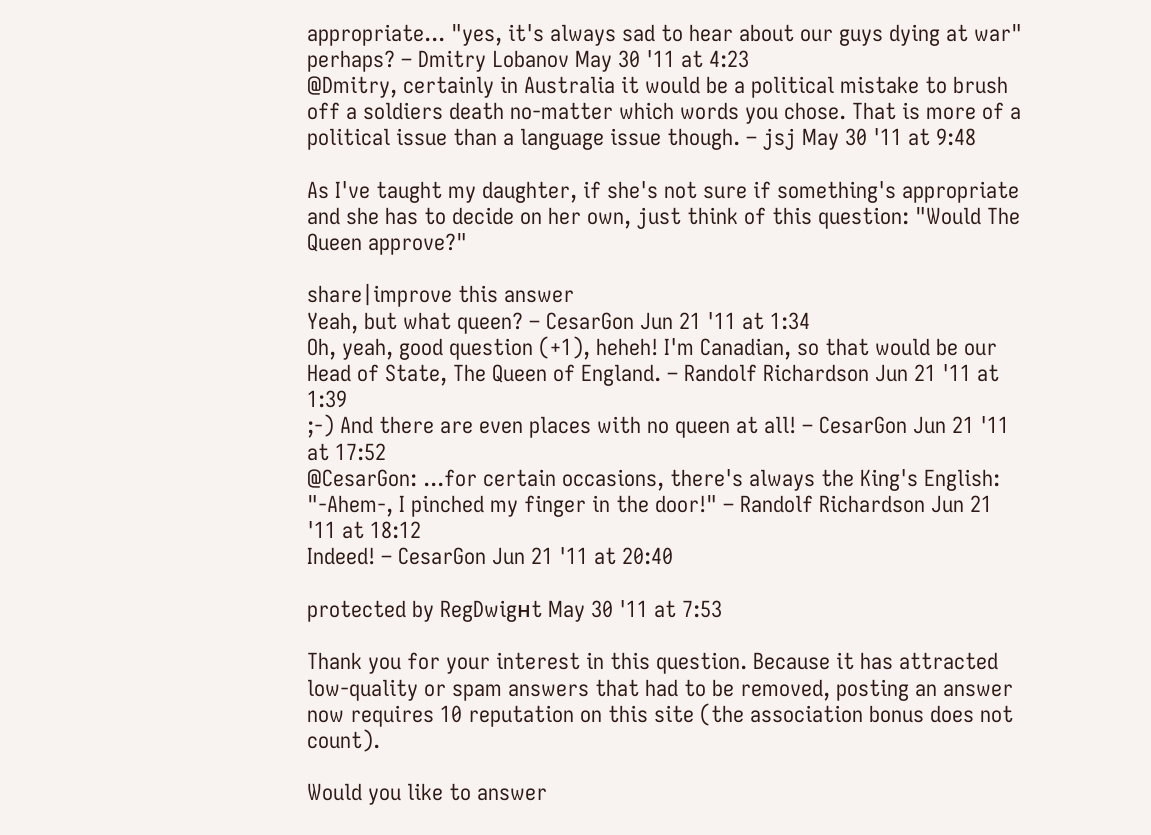appropriate... "yes, it's always sad to hear about our guys dying at war" perhaps? – Dmitry Lobanov May 30 '11 at 4:23
@Dmitry, certainly in Australia it would be a political mistake to brush off a soldiers death no-matter which words you chose. That is more of a political issue than a language issue though. – jsj May 30 '11 at 9:48

As I've taught my daughter, if she's not sure if something's appropriate and she has to decide on her own, just think of this question: "Would The Queen approve?"

share|improve this answer
Yeah, but what queen? – CesarGon Jun 21 '11 at 1:34
Oh, yeah, good question (+1), heheh! I'm Canadian, so that would be our Head of State, The Queen of England. – Randolf Richardson Jun 21 '11 at 1:39
;-) And there are even places with no queen at all! – CesarGon Jun 21 '11 at 17:52
@CesarGon: ...for certain occasions, there's always the King's English: "-Ahem-, I pinched my finger in the door!" – Randolf Richardson Jun 21 '11 at 18:12
Indeed! – CesarGon Jun 21 '11 at 20:40

protected by RegDwigнt May 30 '11 at 7:53

Thank you for your interest in this question. Because it has attracted low-quality or spam answers that had to be removed, posting an answer now requires 10 reputation on this site (the association bonus does not count).

Would you like to answer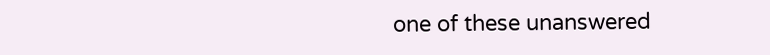one of these unanswered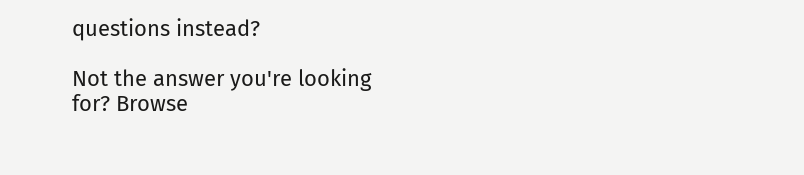questions instead?

Not the answer you're looking for? Browse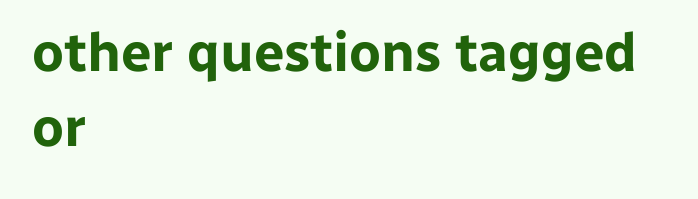other questions tagged or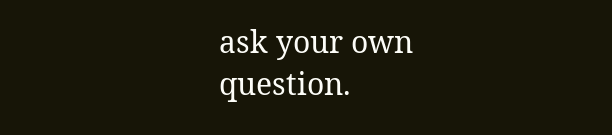ask your own question.